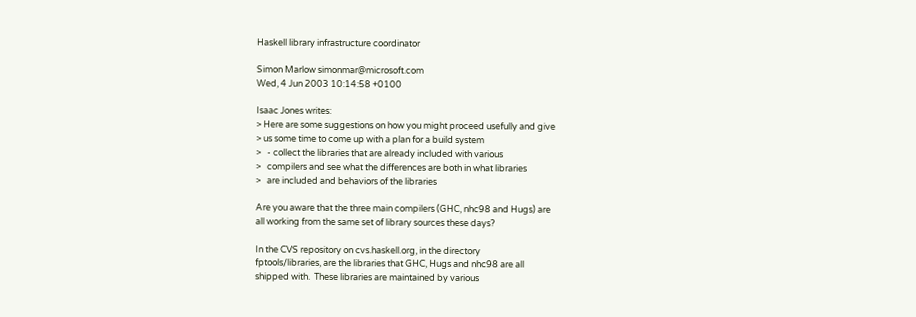Haskell library infrastructure coordinator

Simon Marlow simonmar@microsoft.com
Wed, 4 Jun 2003 10:14:58 +0100

Isaac Jones writes:
> Here are some suggestions on how you might proceed usefully and give
> us some time to come up with a plan for a build system
>   - collect the libraries that are already included with various
>   compilers and see what the differences are both in what libraries
>   are included and behaviors of the libraries

Are you aware that the three main compilers (GHC, nhc98 and Hugs) are
all working from the same set of library sources these days?

In the CVS repository on cvs.haskell.org, in the directory
fptools/libraries, are the libraries that GHC, Hugs and nhc98 are all
shipped with.  These libraries are maintained by various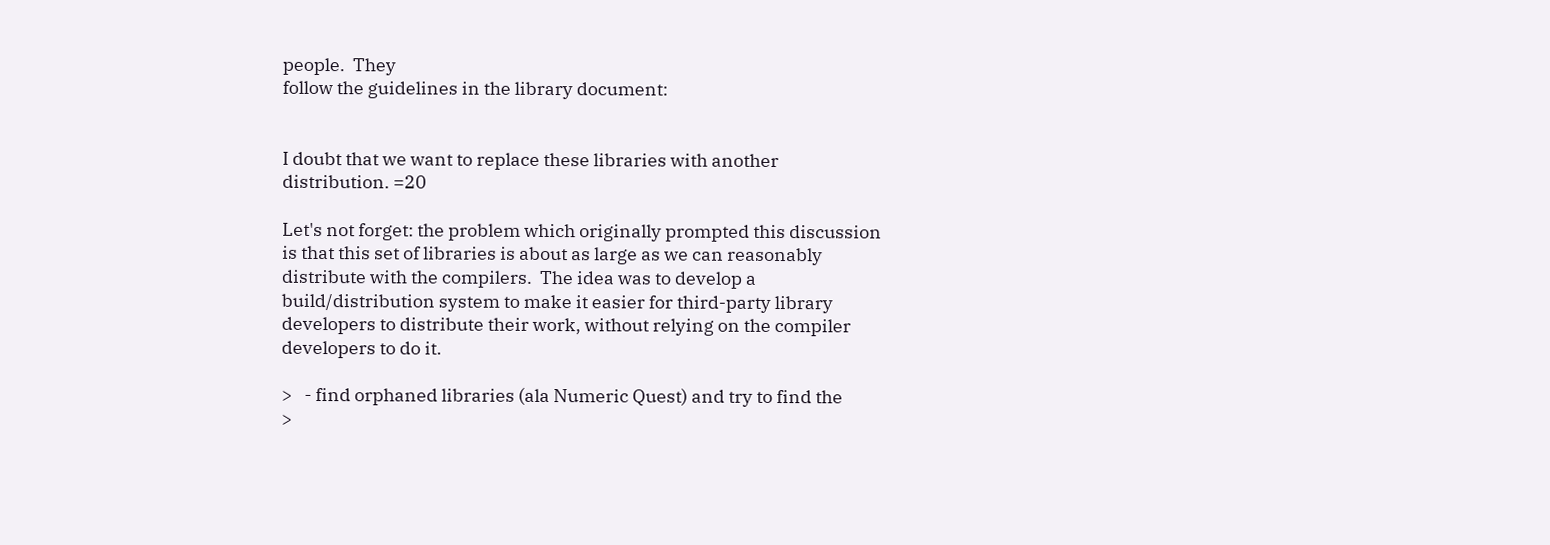people.  They
follow the guidelines in the library document:


I doubt that we want to replace these libraries with another
distribution. =20

Let's not forget: the problem which originally prompted this discussion
is that this set of libraries is about as large as we can reasonably
distribute with the compilers.  The idea was to develop a
build/distribution system to make it easier for third-party library
developers to distribute their work, without relying on the compiler
developers to do it.

>   - find orphaned libraries (ala Numeric Quest) and try to find the
>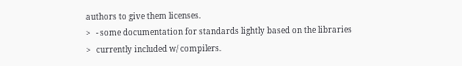authors to give them licenses.
>   - some documentation for standards lightly based on the libraries
>   currently included w/ compilers.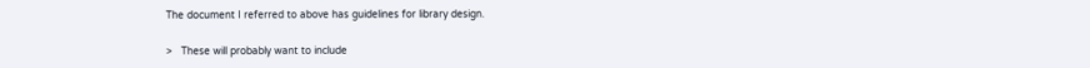The document I referred to above has guidelines for library design.

>   These will probably want to include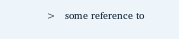>   some reference to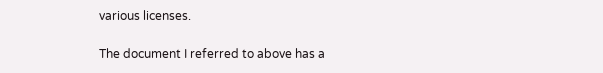various licenses.

The document I referred to above has a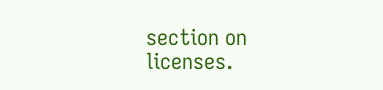section on licenses.